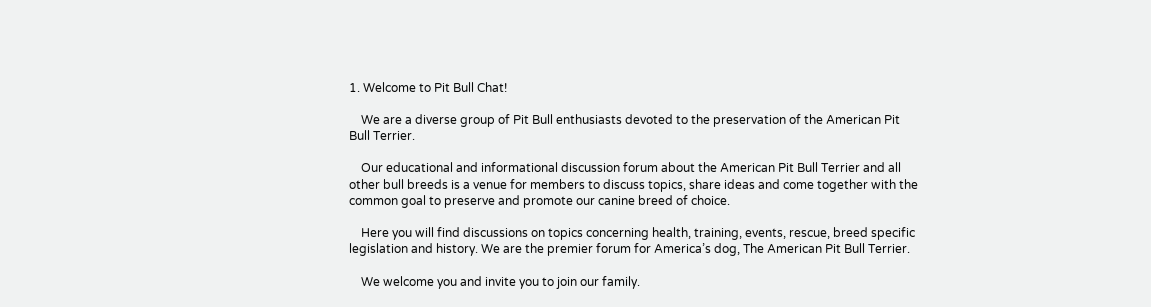1. Welcome to Pit Bull Chat!

    We are a diverse group of Pit Bull enthusiasts devoted to the preservation of the American Pit Bull Terrier.

    Our educational and informational discussion forum about the American Pit Bull Terrier and all other bull breeds is a venue for members to discuss topics, share ideas and come together with the common goal to preserve and promote our canine breed of choice.

    Here you will find discussions on topics concerning health, training, events, rescue, breed specific legislation and history. We are the premier forum for America’s dog, The American Pit Bull Terrier.

    We welcome you and invite you to join our family.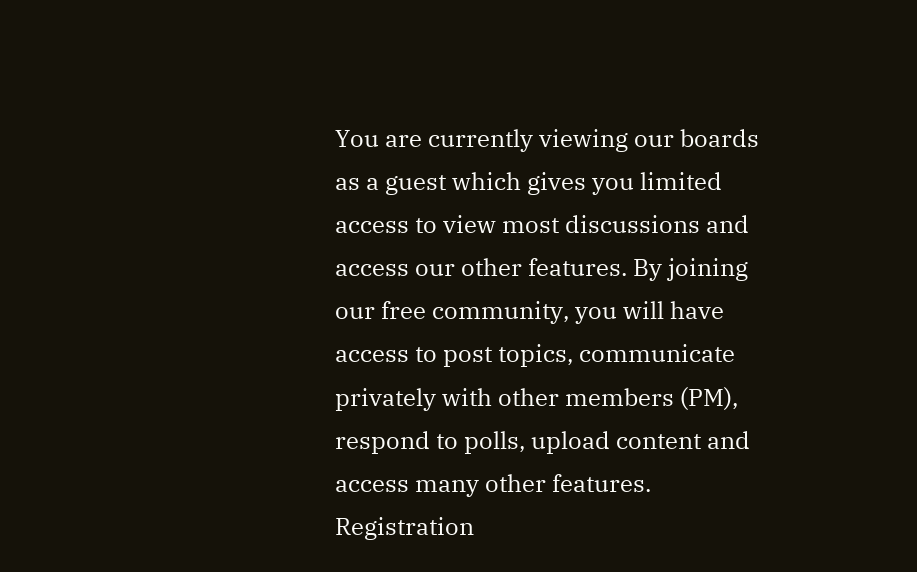You are currently viewing our boards as a guest which gives you limited access to view most discussions and access our other features. By joining our free community, you will have access to post topics, communicate privately with other members (PM), respond to polls, upload content and access many other features. Registration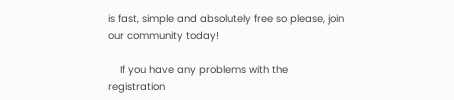is fast, simple and absolutely free so please, join our community today!

    If you have any problems with the registration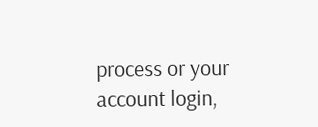process or your account login,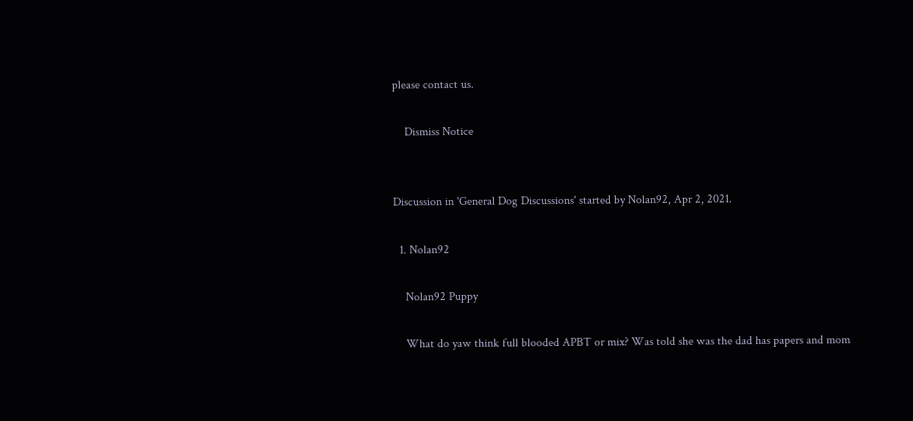please contact us.

    Dismiss Notice


Discussion in 'General Dog Discussions' started by Nolan92, Apr 2, 2021.

  1. Nolan92

    Nolan92 Puppy

    What do yaw think full blooded APBT or mix? Was told she was the dad has papers and mom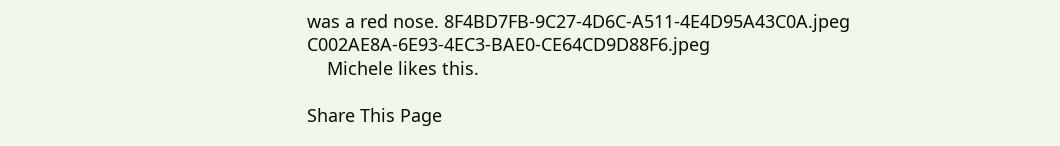was a red nose. 8F4BD7FB-9C27-4D6C-A511-4E4D95A43C0A.jpeg C002AE8A-6E93-4EC3-BAE0-CE64CD9D88F6.jpeg
    Michele likes this.

Share This Page